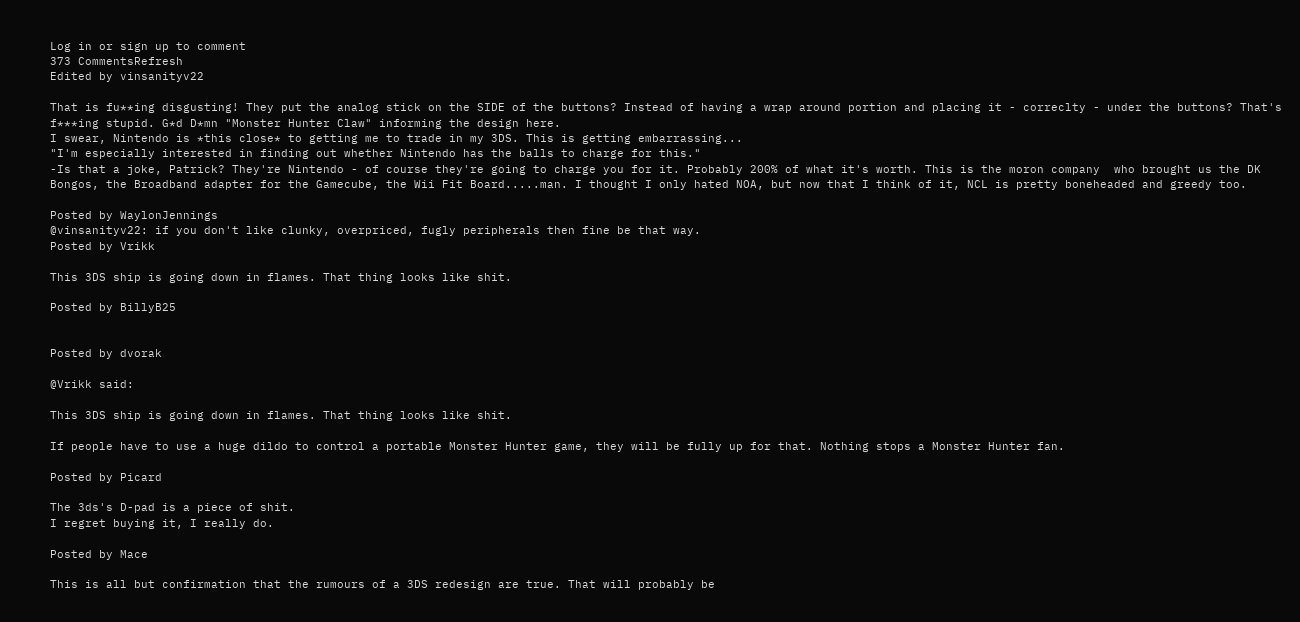Log in or sign up to comment
373 CommentsRefresh
Edited by vinsanityv22

That is fu**ing disgusting! They put the analog stick on the SIDE of the buttons? Instead of having a wrap around portion and placing it - correclty - under the buttons? That's f***ing stupid. G*d D*mn "Monster Hunter Claw" informing the design here.
I swear, Nintendo is *this close* to getting me to trade in my 3DS. This is getting embarrassing...
"I'm especially interested in finding out whether Nintendo has the balls to charge for this."
-Is that a joke, Patrick? They're Nintendo - of course they're going to charge you for it. Probably 200% of what it's worth. This is the moron company  who brought us the DK Bongos, the Broadband adapter for the Gamecube, the Wii Fit Board.....man. I thought I only hated NOA, but now that I think of it, NCL is pretty boneheaded and greedy too.

Posted by WaylonJennings
@vinsanityv22: if you don't like clunky, overpriced, fugly peripherals then fine be that way.
Posted by Vrikk

This 3DS ship is going down in flames. That thing looks like shit.

Posted by BillyB25


Posted by dvorak

@Vrikk said:

This 3DS ship is going down in flames. That thing looks like shit.

If people have to use a huge dildo to control a portable Monster Hunter game, they will be fully up for that. Nothing stops a Monster Hunter fan.

Posted by Picard

The 3ds's D-pad is a piece of shit.
I regret buying it, I really do.

Posted by Mace

This is all but confirmation that the rumours of a 3DS redesign are true. That will probably be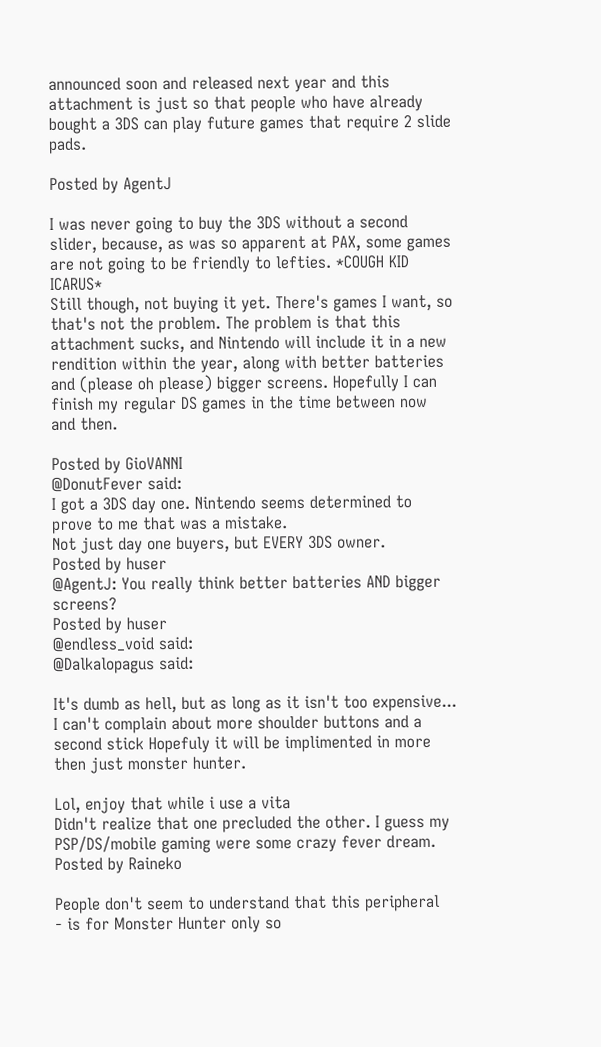announced soon and released next year and this attachment is just so that people who have already bought a 3DS can play future games that require 2 slide pads.

Posted by AgentJ

I was never going to buy the 3DS without a second slider, because, as was so apparent at PAX, some games are not going to be friendly to lefties. *COUGH KID ICARUS*
Still though, not buying it yet. There's games I want, so that's not the problem. The problem is that this attachment sucks, and Nintendo will include it in a new rendition within the year, along with better batteries and (please oh please) bigger screens. Hopefully I can finish my regular DS games in the time between now and then.

Posted by GioVANNI
@DonutFever said:
I got a 3DS day one. Nintendo seems determined to prove to me that was a mistake.
Not just day one buyers, but EVERY 3DS owner.
Posted by huser
@AgentJ: You really think better batteries AND bigger screens?
Posted by huser
@endless_void said:
@Dalkalopagus said:

It's dumb as hell, but as long as it isn't too expensive... I can't complain about more shoulder buttons and a second stick Hopefuly it will be implimented in more then just monster hunter.

Lol, enjoy that while i use a vita
Didn't realize that one precluded the other. I guess my PSP/DS/mobile gaming were some crazy fever dream.
Posted by Raineko

People don't seem to understand that this peripheral
- is for Monster Hunter only so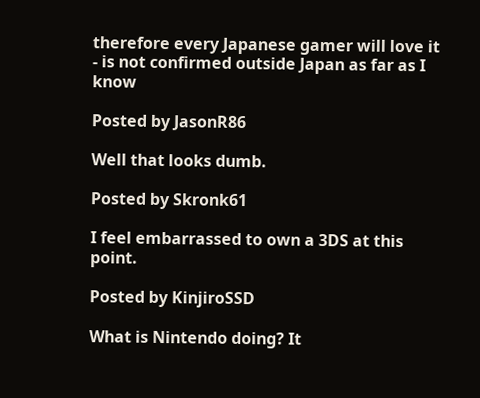therefore every Japanese gamer will love it
- is not confirmed outside Japan as far as I know

Posted by JasonR86

Well that looks dumb.

Posted by Skronk61

I feel embarrassed to own a 3DS at this point.

Posted by KinjiroSSD

What is Nintendo doing? It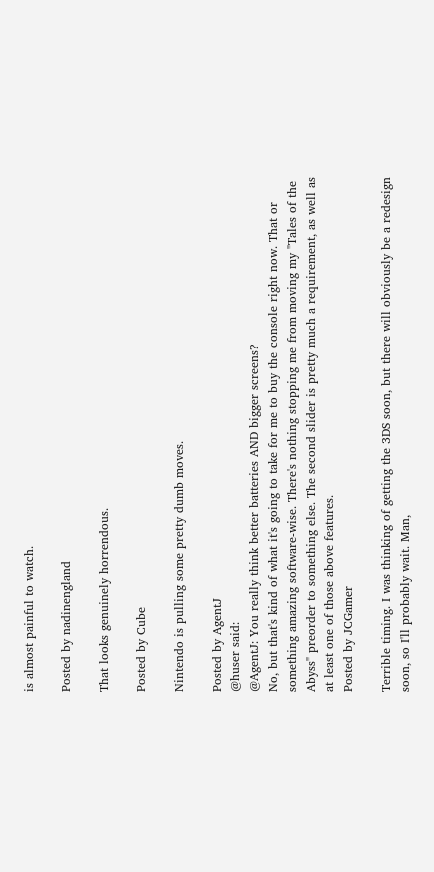is almost painful to watch.

Posted by nadinengland

That looks genuinely horrendous.

Posted by Cube

Nintendo is pulling some pretty dumb moves.

Posted by AgentJ
@huser said:
@AgentJ: You really think better batteries AND bigger screens?
No, but that's kind of what it's going to take for me to buy the console right now. That or something amazing software-wise. There's nothing stopping me from moving my "Tales of the Abyss" preorder to something else. The second slider is pretty much a requirement, as well as at least one of those above features.
Posted by JCGamer

Terrible timing. I was thinking of getting the 3DS soon, but there will obviously be a redesign soon, so I'll probably wait. Man,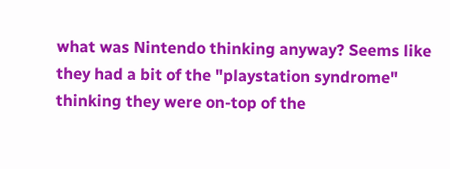what was Nintendo thinking anyway? Seems like they had a bit of the "playstation syndrome" thinking they were on-top of the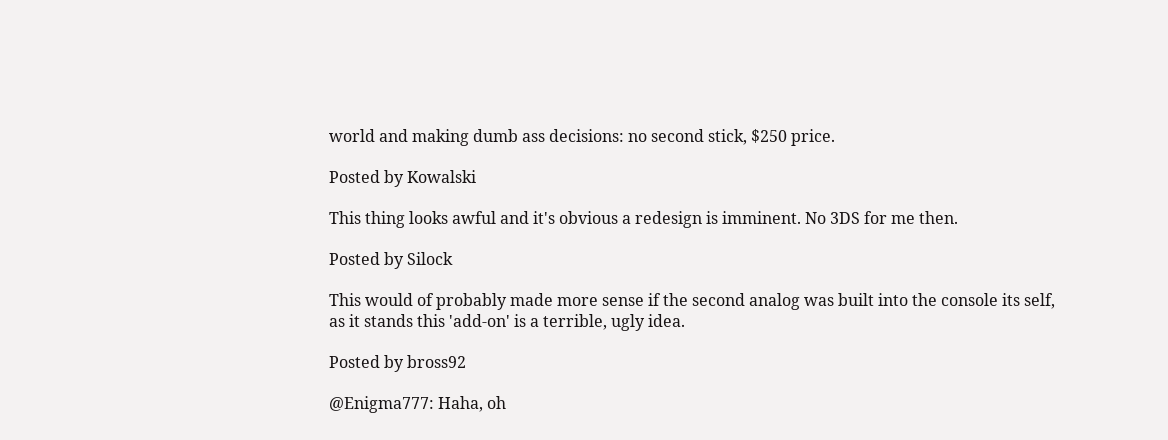world and making dumb ass decisions: no second stick, $250 price.

Posted by Kowalski

This thing looks awful and it's obvious a redesign is imminent. No 3DS for me then.

Posted by Silock

This would of probably made more sense if the second analog was built into the console its self, as it stands this 'add-on' is a terrible, ugly idea.

Posted by bross92

@Enigma777: Haha, oh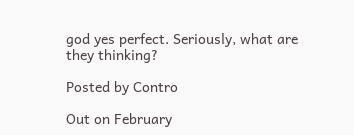god yes perfect. Seriously, what are they thinking?

Posted by Contro

Out on February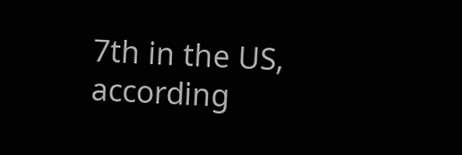7th in the US, according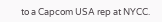to a Capcom USA rep at NYCC.